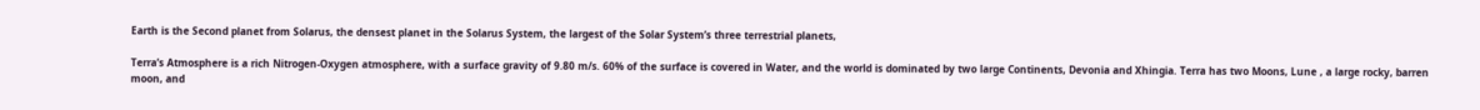Earth is the Second planet from Solarus, the densest planet in the Solarus System, the largest of the Solar System’s three terrestrial planets,

Terra’s Atmosphere is a rich Nitrogen-Oxygen atmosphere, with a surface gravity of 9.80 m/s. 60% of the surface is covered in Water, and the world is dominated by two large Continents, Devonia and Xhingia. Terra has two Moons, Lune , a large rocky, barren moon, and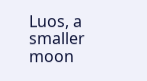Luos, a smaller moon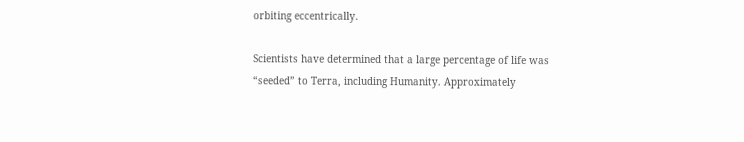orbiting eccentrically.

Scientists have determined that a large percentage of life was “seeded” to Terra, including Humanity. Approximately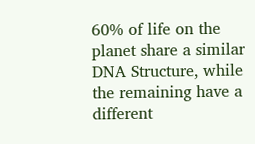60% of life on the planet share a similar DNA Structure, while the remaining have a different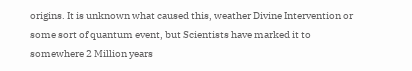origins. It is unknown what caused this, weather Divine Intervention or some sort of quantum event, but Scientists have marked it to somewhere 2 Million years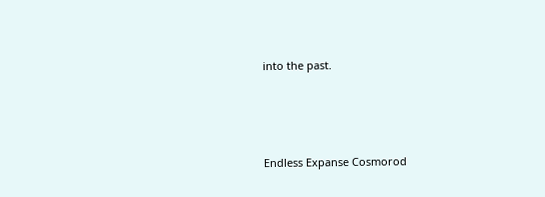into the past.




Endless Expanse Cosmorod